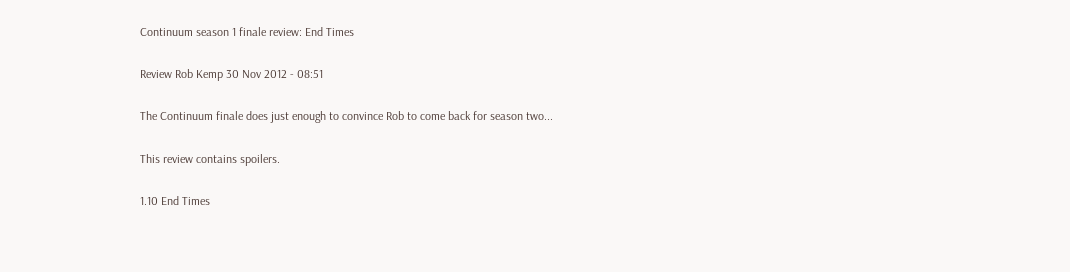Continuum season 1 finale review: End Times

Review Rob Kemp 30 Nov 2012 - 08:51

The Continuum finale does just enough to convince Rob to come back for season two...

This review contains spoilers.

1.10 End Times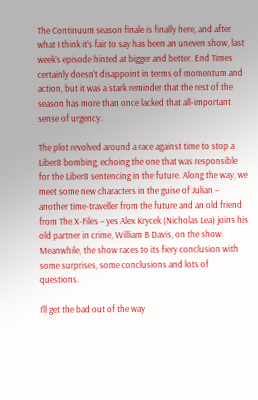The Continuum season finale is finally here, and after what I think it’s fair to say has been an uneven show, last week’s episode hinted at bigger and better. End Times certainly doesn’t disappoint in terms of momentum and action, but it was a stark reminder that the rest of the season has more than once lacked that all-important sense of urgency.

The plot revolved around a race against time to stop a Liber8 bombing, echoing the one that was responsible for the Liber8 sentencing in the future. Along the way, we meet some new characters in the guise of Julian – another time-traveller from the future and an old friend from The X-Files – yes Alex Krycek (Nicholas Lea) joins his old partner in crime, William B Davis, on the show. Meanwhile, the show races to its fiery conclusion with some surprises, some conclusions and lots of questions.

I’ll get the bad out of the way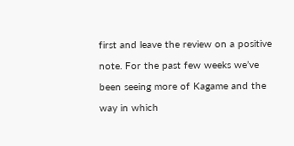first and leave the review on a positive note. For the past few weeks we’ve been seeing more of Kagame and the way in which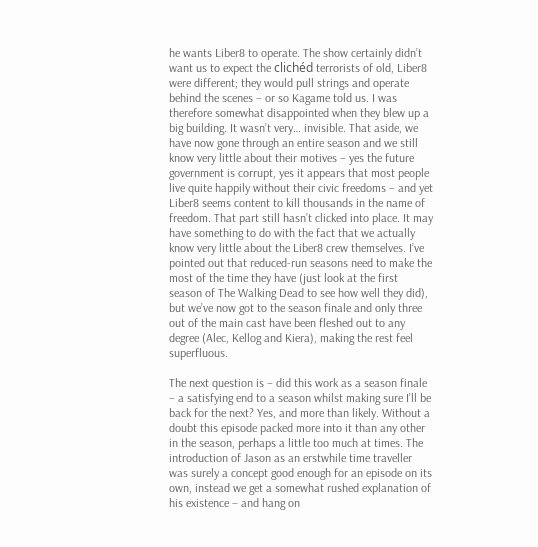he wants Liber8 to operate. The show certainly didn’t want us to expect the clichéd terrorists of old, Liber8 were different; they would pull strings and operate behind the scenes – or so Kagame told us. I was therefore somewhat disappointed when they blew up a big building. It wasn’t very… invisible. That aside, we have now gone through an entire season and we still know very little about their motives – yes the future government is corrupt, yes it appears that most people live quite happily without their civic freedoms – and yet Liber8 seems content to kill thousands in the name of freedom. That part still hasn’t clicked into place. It may have something to do with the fact that we actually know very little about the Liber8 crew themselves. I’ve pointed out that reduced-run seasons need to make the most of the time they have (just look at the first season of The Walking Dead to see how well they did), but we’ve now got to the season finale and only three out of the main cast have been fleshed out to any degree (Alec, Kellog and Kiera), making the rest feel superfluous.

The next question is – did this work as a season finale – a satisfying end to a season whilst making sure I’ll be back for the next? Yes, and more than likely. Without a doubt this episode packed more into it than any other in the season, perhaps a little too much at times. The introduction of Jason as an erstwhile time traveller was surely a concept good enough for an episode on its own, instead we get a somewhat rushed explanation of his existence – and hang on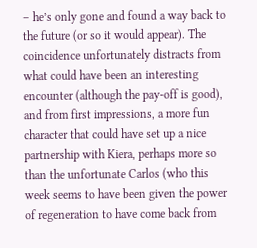– he’s only gone and found a way back to the future (or so it would appear). The coincidence unfortunately distracts from what could have been an interesting encounter (although the pay-off is good), and from first impressions, a more fun character that could have set up a nice partnership with Kiera, perhaps more so than the unfortunate Carlos (who this week seems to have been given the power of regeneration to have come back from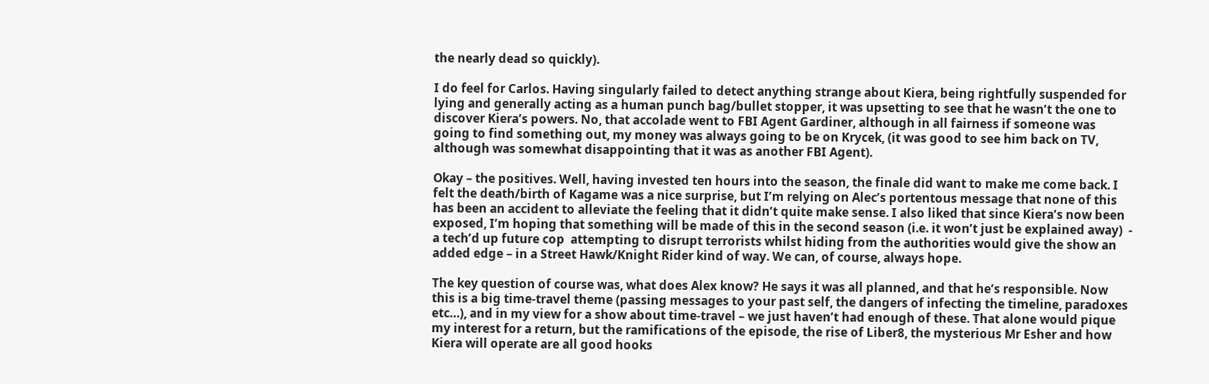the nearly dead so quickly).

I do feel for Carlos. Having singularly failed to detect anything strange about Kiera, being rightfully suspended for lying and generally acting as a human punch bag/bullet stopper, it was upsetting to see that he wasn’t the one to discover Kiera’s powers. No, that accolade went to FBI Agent Gardiner, although in all fairness if someone was going to find something out, my money was always going to be on Krycek, (it was good to see him back on TV, although was somewhat disappointing that it was as another FBI Agent).

Okay – the positives. Well, having invested ten hours into the season, the finale did want to make me come back. I felt the death/birth of Kagame was a nice surprise, but I’m relying on Alec’s portentous message that none of this has been an accident to alleviate the feeling that it didn’t quite make sense. I also liked that since Kiera’s now been exposed, I’m hoping that something will be made of this in the second season (i.e. it won’t just be explained away)  - a tech’d up future cop  attempting to disrupt terrorists whilst hiding from the authorities would give the show an added edge – in a Street Hawk/Knight Rider kind of way. We can, of course, always hope.

The key question of course was, what does Alex know? He says it was all planned, and that he’s responsible. Now this is a big time-travel theme (passing messages to your past self, the dangers of infecting the timeline, paradoxes etc…), and in my view for a show about time-travel – we just haven’t had enough of these. That alone would pique my interest for a return, but the ramifications of the episode, the rise of Liber8, the mysterious Mr Esher and how Kiera will operate are all good hooks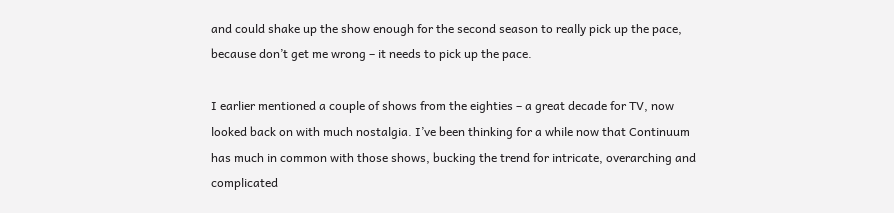and could shake up the show enough for the second season to really pick up the pace, because don’t get me wrong – it needs to pick up the pace.

I earlier mentioned a couple of shows from the eighties – a great decade for TV, now looked back on with much nostalgia. I’ve been thinking for a while now that Continuum has much in common with those shows, bucking the trend for intricate, overarching and complicated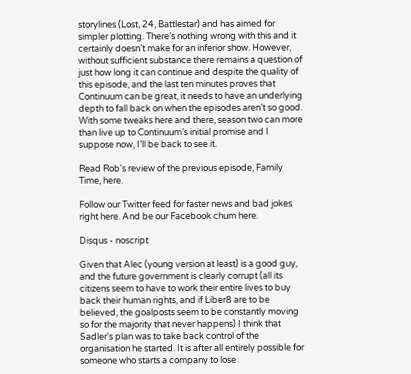storylines (Lost, 24, Battlestar) and has aimed for simpler plotting. There’s nothing wrong with this and it certainly doesn’t make for an inferior show. However, without sufficient substance there remains a question of just how long it can continue and despite the quality of this episode, and the last ten minutes proves that Continuum can be great, it needs to have an underlying depth to fall back on when the episodes aren’t so good. With some tweaks here and there, season two can more than live up to Continuum’s initial promise and I suppose now, I’ll be back to see it.

Read Rob's review of the previous episode, Family Time, here.

Follow our Twitter feed for faster news and bad jokes right here. And be our Facebook chum here.

Disqus - noscript

Given that Alec (young version at least) is a good guy, and the future government is clearly corrupt (all its citizens seem to have to work their entire lives to buy back their human rights, and if Liber8 are to be believed, the goalposts seem to be constantly moving so for the majority that never happens) I think that Sadler's plan was to take back control of the organisation he started. It is after all entirely possible for someone who starts a company to lose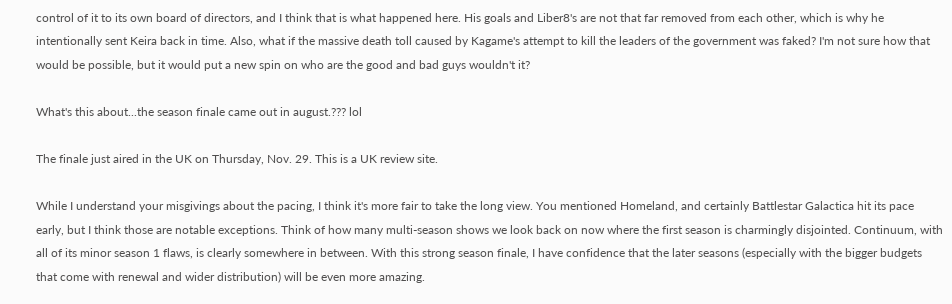control of it to its own board of directors, and I think that is what happened here. His goals and Liber8's are not that far removed from each other, which is why he intentionally sent Keira back in time. Also, what if the massive death toll caused by Kagame's attempt to kill the leaders of the government was faked? I'm not sure how that would be possible, but it would put a new spin on who are the good and bad guys wouldn't it?

What's this about...the season finale came out in august.??? lol

The finale just aired in the UK on Thursday, Nov. 29. This is a UK review site.

While I understand your misgivings about the pacing, I think it's more fair to take the long view. You mentioned Homeland, and certainly Battlestar Galactica hit its pace early, but I think those are notable exceptions. Think of how many multi-season shows we look back on now where the first season is charmingly disjointed. Continuum, with all of its minor season 1 flaws, is clearly somewhere in between. With this strong season finale, I have confidence that the later seasons (especially with the bigger budgets that come with renewal and wider distribution) will be even more amazing.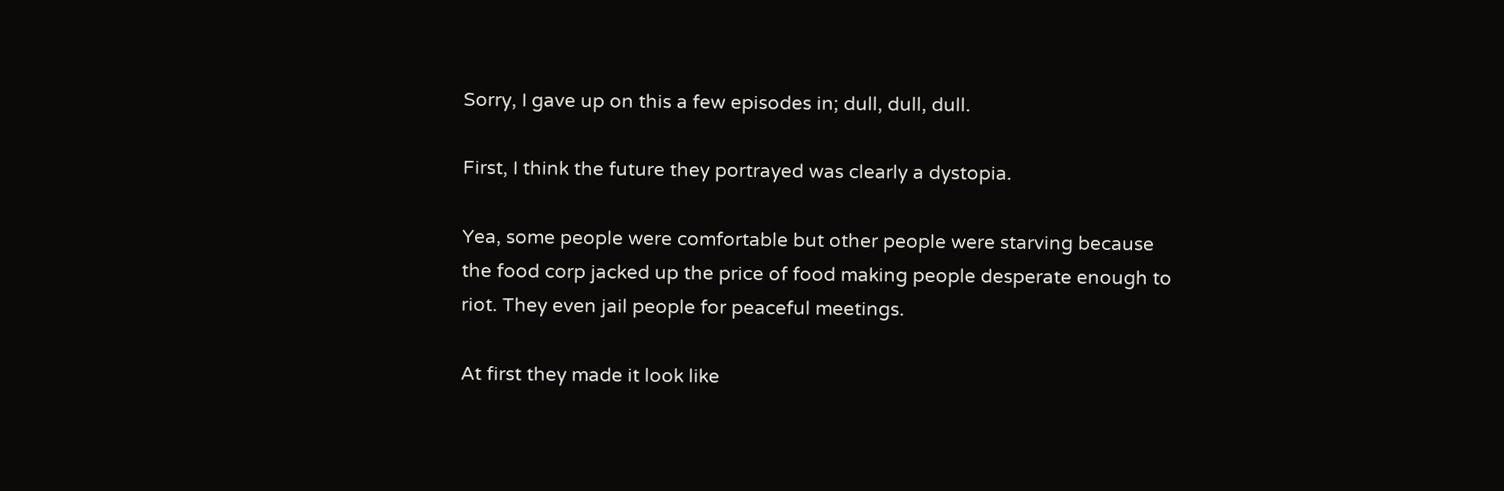Sorry, I gave up on this a few episodes in; dull, dull, dull.

First, I think the future they portrayed was clearly a dystopia.

Yea, some people were comfortable but other people were starving because the food corp jacked up the price of food making people desperate enough to riot. They even jail people for peaceful meetings.

At first they made it look like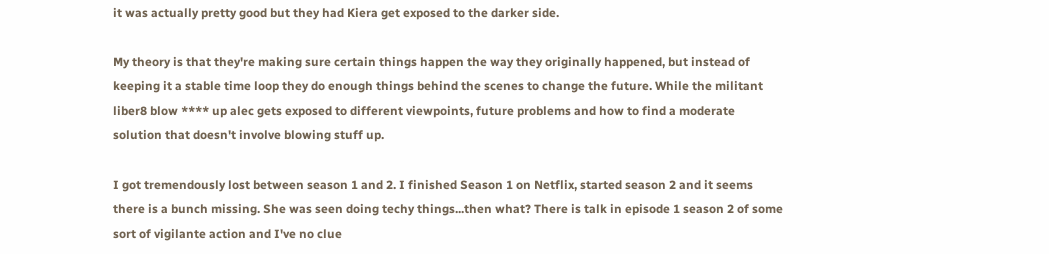it was actually pretty good but they had Kiera get exposed to the darker side.

My theory is that they're making sure certain things happen the way they originally happened, but instead of keeping it a stable time loop they do enough things behind the scenes to change the future. While the militant liber8 blow **** up alec gets exposed to different viewpoints, future problems and how to find a moderate solution that doesn't involve blowing stuff up.

I got tremendously lost between season 1 and 2. I finished Season 1 on Netflix, started season 2 and it seems there is a bunch missing. She was seen doing techy things...then what? There is talk in episode 1 season 2 of some sort of vigilante action and I've no clue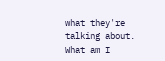what they're talking about. What am I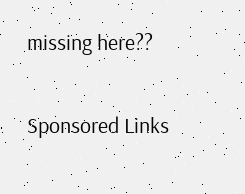missing here??

Sponsored Links